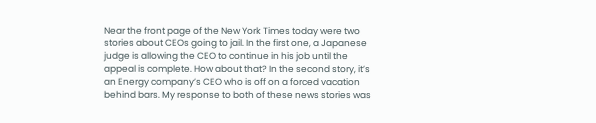Near the front page of the New York Times today were two stories about CEOs going to jail. In the first one, a Japanese judge is allowing the CEO to continue in his job until the appeal is complete. How about that? In the second story, it’s an Energy company’s CEO who is off on a forced vacation behind bars. My response to both of these news stories was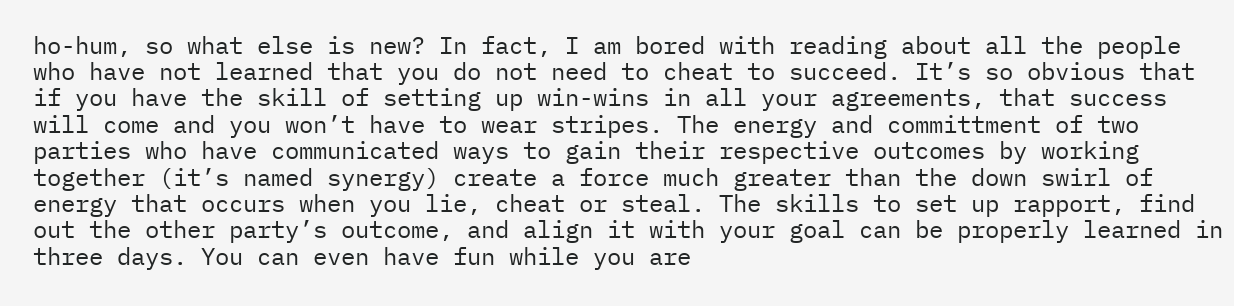ho-hum, so what else is new? In fact, I am bored with reading about all the people who have not learned that you do not need to cheat to succeed. It’s so obvious that if you have the skill of setting up win-wins in all your agreements, that success will come and you won’t have to wear stripes. The energy and committment of two parties who have communicated ways to gain their respective outcomes by working together (it’s named synergy) create a force much greater than the down swirl of energy that occurs when you lie, cheat or steal. The skills to set up rapport, find out the other party’s outcome, and align it with your goal can be properly learned in three days. You can even have fun while you are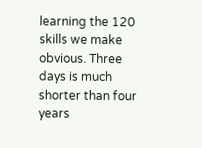learning the 120 skills we make obvious. Three days is much shorter than four years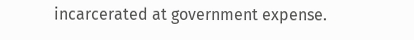incarcerated at government expense.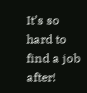It’s so hard to find a job after!